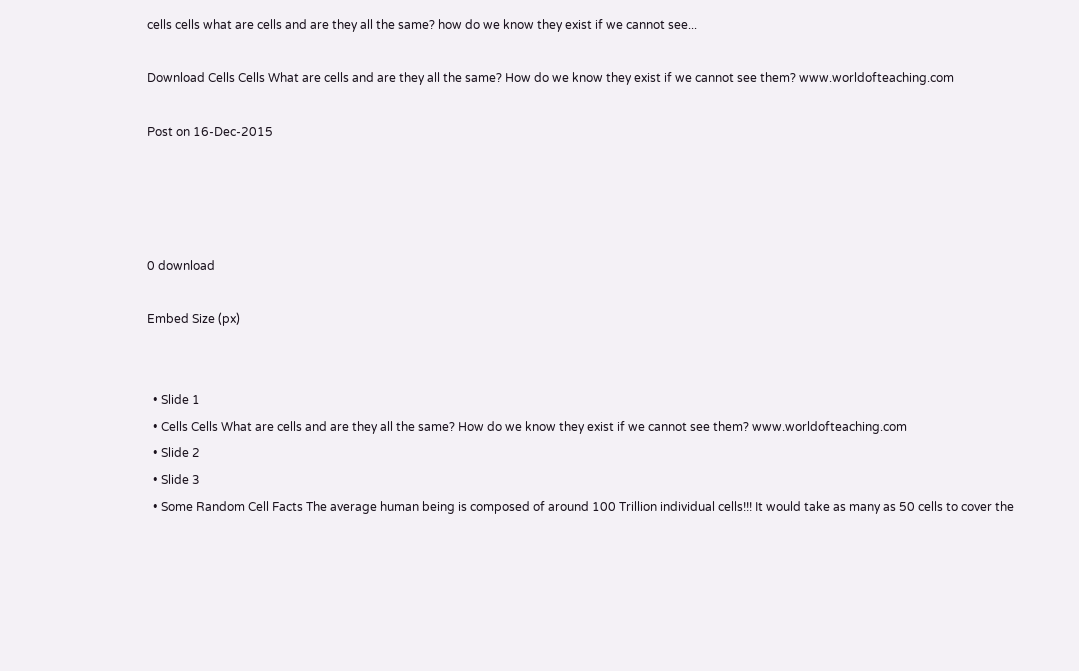cells cells what are cells and are they all the same? how do we know they exist if we cannot see...

Download Cells Cells What are cells and are they all the same? How do we know they exist if we cannot see them? www.worldofteaching.com

Post on 16-Dec-2015




0 download

Embed Size (px)


  • Slide 1
  • Cells Cells What are cells and are they all the same? How do we know they exist if we cannot see them? www.worldofteaching.com
  • Slide 2
  • Slide 3
  • Some Random Cell Facts The average human being is composed of around 100 Trillion individual cells!!! It would take as many as 50 cells to cover the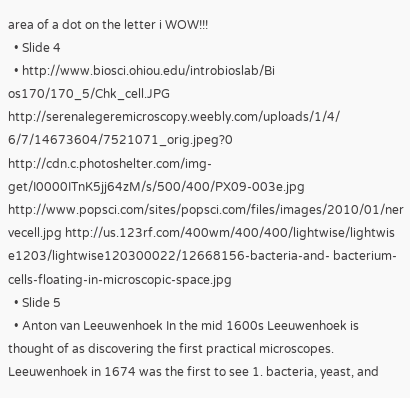area of a dot on the letter i WOW!!!
  • Slide 4
  • http://www.biosci.ohiou.edu/introbioslab/Bi os170/170_5/Chk_cell.JPG http://serenalegeremicroscopy.weebly.com/uploads/1/4/ 6/7/14673604/7521071_orig.jpeg?0 http://cdn.c.photoshelter.com/img- get/I0000ITnK5jj64zM/s/500/400/PX09-003e.jpg http://www.popsci.com/sites/popsci.com/files/images/2010/01/ner vecell.jpg http://us.123rf.com/400wm/400/400/lightwise/lightwis e1203/lightwise120300022/12668156-bacteria-and- bacterium-cells-floating-in-microscopic-space.jpg
  • Slide 5
  • Anton van Leeuwenhoek In the mid 1600s Leeuwenhoek is thought of as discovering the first practical microscopes. Leeuwenhoek in 1674 was the first to see 1. bacteria, yeast, and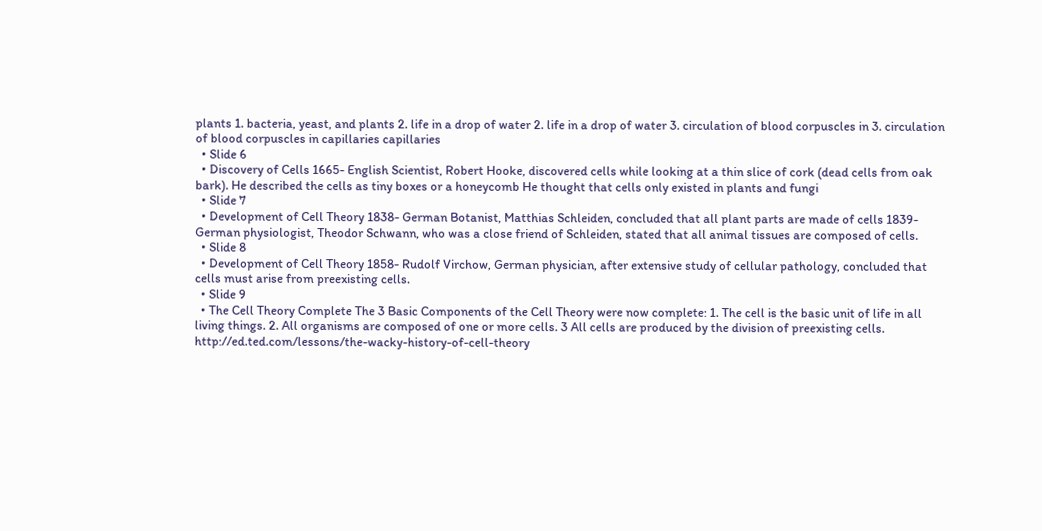plants 1. bacteria, yeast, and plants 2. life in a drop of water 2. life in a drop of water 3. circulation of blood corpuscles in 3. circulation of blood corpuscles in capillaries capillaries
  • Slide 6
  • Discovery of Cells 1665- English Scientist, Robert Hooke, discovered cells while looking at a thin slice of cork (dead cells from oak bark). He described the cells as tiny boxes or a honeycomb He thought that cells only existed in plants and fungi
  • Slide 7
  • Development of Cell Theory 1838- German Botanist, Matthias Schleiden, concluded that all plant parts are made of cells 1839- German physiologist, Theodor Schwann, who was a close friend of Schleiden, stated that all animal tissues are composed of cells.
  • Slide 8
  • Development of Cell Theory 1858- Rudolf Virchow, German physician, after extensive study of cellular pathology, concluded that cells must arise from preexisting cells.
  • Slide 9
  • The Cell Theory Complete The 3 Basic Components of the Cell Theory were now complete: 1. The cell is the basic unit of life in all living things. 2. All organisms are composed of one or more cells. 3 All cells are produced by the division of preexisting cells. http://ed.ted.com/lessons/the-wacky-history-of-cell-theory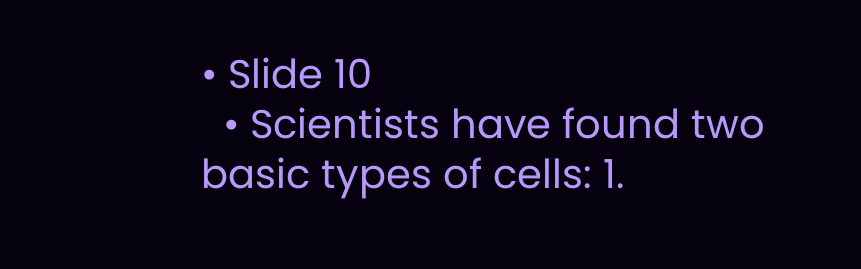• Slide 10
  • Scientists have found two basic types of cells: 1.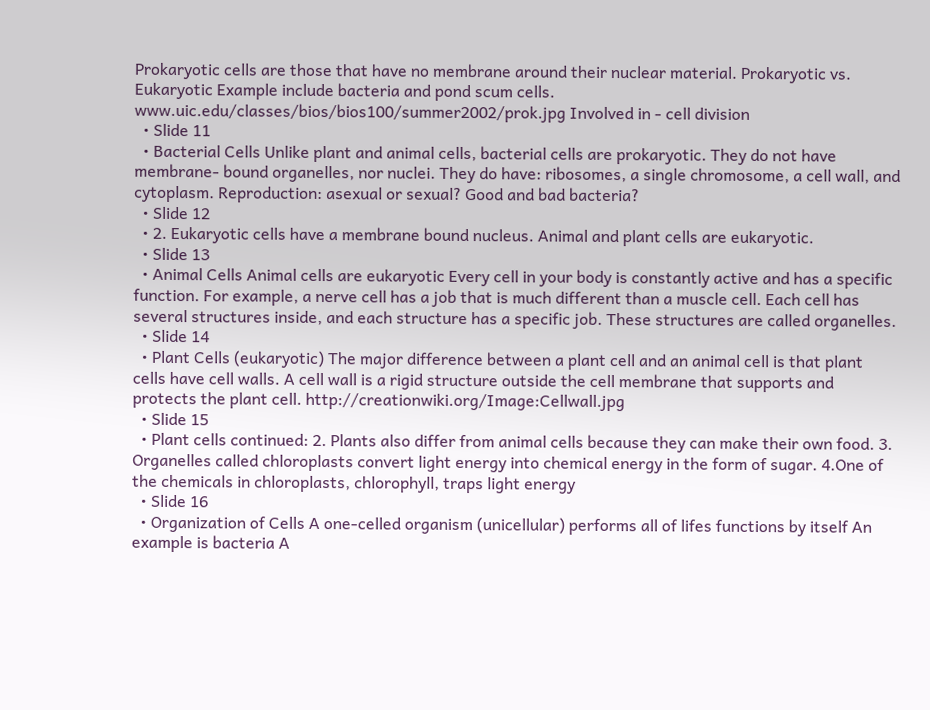Prokaryotic cells are those that have no membrane around their nuclear material. Prokaryotic vs. Eukaryotic Example include bacteria and pond scum cells. www.uic.edu/classes/bios/bios100/summer2002/prok.jpg Involved in - cell division
  • Slide 11
  • Bacterial Cells Unlike plant and animal cells, bacterial cells are prokaryotic. They do not have membrane- bound organelles, nor nuclei. They do have: ribosomes, a single chromosome, a cell wall, and cytoplasm. Reproduction: asexual or sexual? Good and bad bacteria?
  • Slide 12
  • 2. Eukaryotic cells have a membrane bound nucleus. Animal and plant cells are eukaryotic.
  • Slide 13
  • Animal Cells Animal cells are eukaryotic Every cell in your body is constantly active and has a specific function. For example, a nerve cell has a job that is much different than a muscle cell. Each cell has several structures inside, and each structure has a specific job. These structures are called organelles.
  • Slide 14
  • Plant Cells (eukaryotic) The major difference between a plant cell and an animal cell is that plant cells have cell walls. A cell wall is a rigid structure outside the cell membrane that supports and protects the plant cell. http://creationwiki.org/Image:Cellwall.jpg
  • Slide 15
  • Plant cells continued: 2. Plants also differ from animal cells because they can make their own food. 3. Organelles called chloroplasts convert light energy into chemical energy in the form of sugar. 4.One of the chemicals in chloroplasts, chlorophyll, traps light energy
  • Slide 16
  • Organization of Cells A one-celled organism (unicellular) performs all of lifes functions by itself An example is bacteria A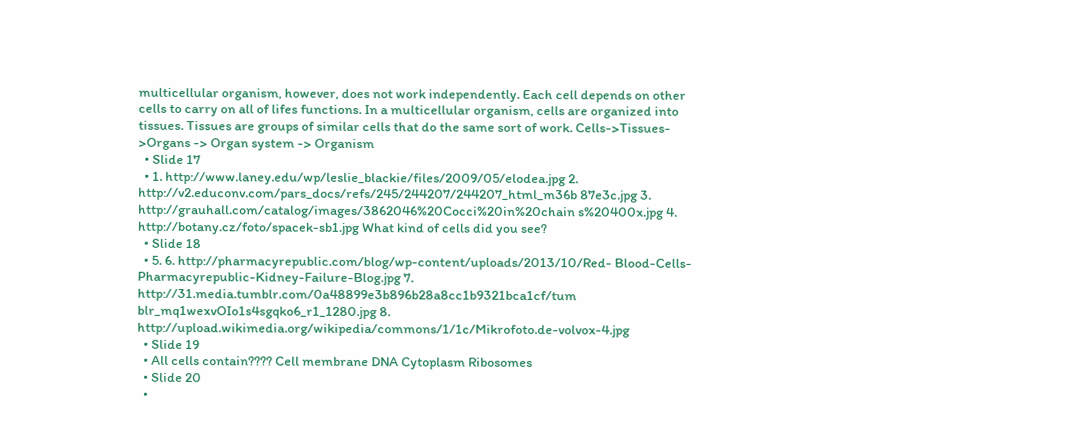multicellular organism, however, does not work independently. Each cell depends on other cells to carry on all of lifes functions. In a multicellular organism, cells are organized into tissues. Tissues are groups of similar cells that do the same sort of work. Cells->Tissues- >Organs -> Organ system -> Organism
  • Slide 17
  • 1. http://www.laney.edu/wp/leslie_blackie/files/2009/05/elodea.jpg 2. http://v2.educonv.com/pars_docs/refs/245/244207/244207_html_m36b 87e3c.jpg 3. http://grauhall.com/catalog/images/3862046%20Cocci%20in%20chain s%20400x.jpg 4. http://botany.cz/foto/spacek-sb1.jpg What kind of cells did you see?
  • Slide 18
  • 5. 6. http://pharmacyrepublic.com/blog/wp-content/uploads/2013/10/Red- Blood-Cells-Pharmacyrepublic-Kidney-Failure-Blog.jpg 7. http://31.media.tumblr.com/0a48899e3b896b28a8cc1b9321bca1cf/tum blr_mq1wexvOIo1s4sgqko6_r1_1280.jpg 8. http://upload.wikimedia.org/wikipedia/commons/1/1c/Mikrofoto.de-volvox-4.jpg
  • Slide 19
  • All cells contain???? Cell membrane DNA Cytoplasm Ribosomes
  • Slide 20
  •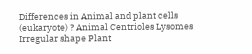Differences in Animal and plant cells (eukaryote) ? Animal Centrioles Lysomes Irregular shape Plant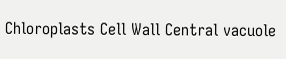Chloroplasts Cell Wall Central vacuole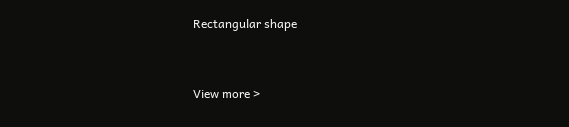Rectangular shape


View more >